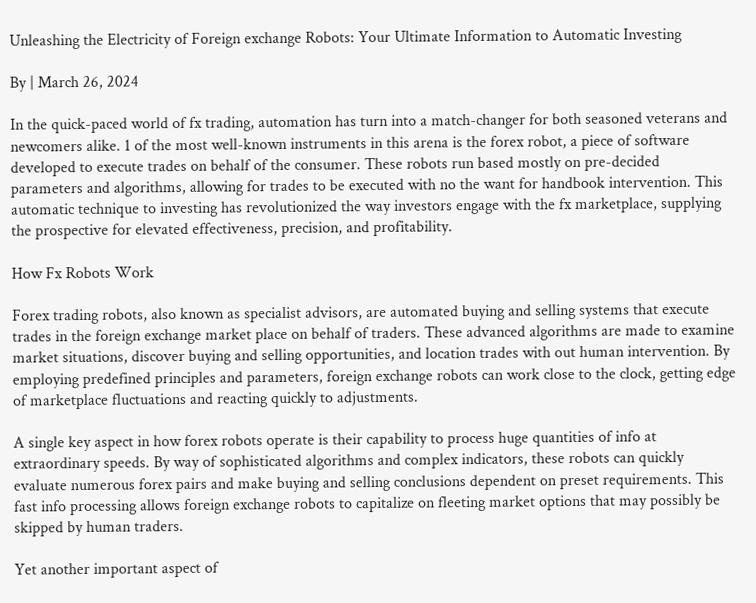Unleashing the Electricity of Foreign exchange Robots: Your Ultimate Information to Automatic Investing

By | March 26, 2024

In the quick-paced world of fx trading, automation has turn into a match-changer for both seasoned veterans and newcomers alike. 1 of the most well-known instruments in this arena is the forex robot, a piece of software developed to execute trades on behalf of the consumer. These robots run based mostly on pre-decided parameters and algorithms, allowing for trades to be executed with no the want for handbook intervention. This automatic technique to investing has revolutionized the way investors engage with the fx marketplace, supplying the prospective for elevated effectiveness, precision, and profitability.

How Fx Robots Work

Forex trading robots, also known as specialist advisors, are automated buying and selling systems that execute trades in the foreign exchange market place on behalf of traders. These advanced algorithms are made to examine market situations, discover buying and selling opportunities, and location trades with out human intervention. By employing predefined principles and parameters, foreign exchange robots can work close to the clock, getting edge of marketplace fluctuations and reacting quickly to adjustments.

A single key aspect in how forex robots operate is their capability to process huge quantities of info at extraordinary speeds. By way of sophisticated algorithms and complex indicators, these robots can quickly evaluate numerous forex pairs and make buying and selling conclusions dependent on preset requirements. This fast info processing allows foreign exchange robots to capitalize on fleeting market options that may possibly be skipped by human traders.

Yet another important aspect of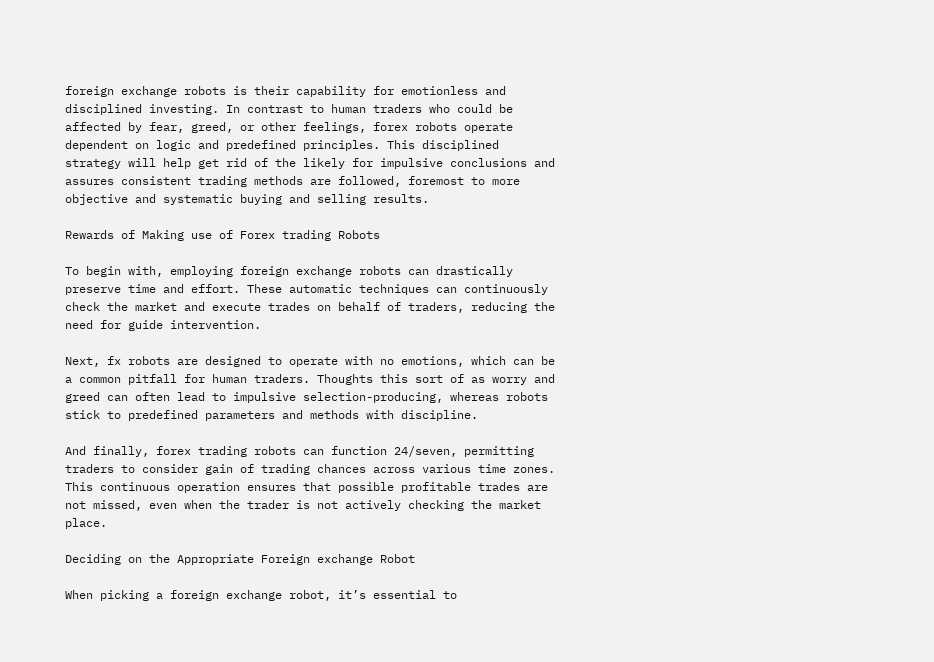foreign exchange robots is their capability for emotionless and disciplined investing. In contrast to human traders who could be affected by fear, greed, or other feelings, forex robots operate dependent on logic and predefined principles. This disciplined strategy will help get rid of the likely for impulsive conclusions and assures consistent trading methods are followed, foremost to more objective and systematic buying and selling results.

Rewards of Making use of Forex trading Robots

To begin with, employing foreign exchange robots can drastically preserve time and effort. These automatic techniques can continuously check the market and execute trades on behalf of traders, reducing the need for guide intervention.

Next, fx robots are designed to operate with no emotions, which can be a common pitfall for human traders. Thoughts this sort of as worry and greed can often lead to impulsive selection-producing, whereas robots stick to predefined parameters and methods with discipline.

And finally, forex trading robots can function 24/seven, permitting traders to consider gain of trading chances across various time zones. This continuous operation ensures that possible profitable trades are not missed, even when the trader is not actively checking the market place.

Deciding on the Appropriate Foreign exchange Robot

When picking a foreign exchange robot, it’s essential to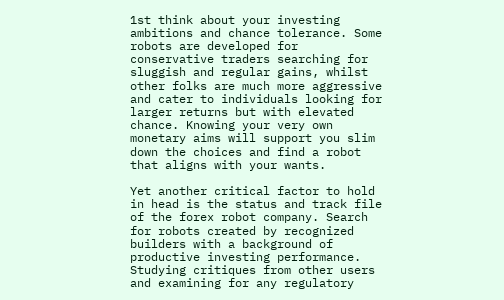1st think about your investing ambitions and chance tolerance. Some robots are developed for conservative traders searching for sluggish and regular gains, whilst other folks are much more aggressive and cater to individuals looking for larger returns but with elevated chance. Knowing your very own monetary aims will support you slim down the choices and find a robot that aligns with your wants.

Yet another critical factor to hold in head is the status and track file of the forex robot company. Search for robots created by recognized builders with a background of productive investing performance. Studying critiques from other users and examining for any regulatory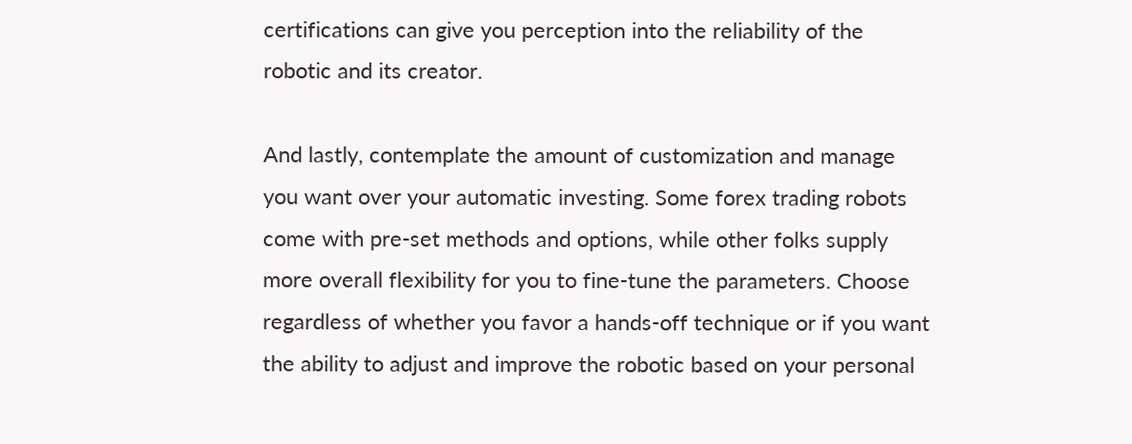certifications can give you perception into the reliability of the robotic and its creator.

And lastly, contemplate the amount of customization and manage you want over your automatic investing. Some forex trading robots come with pre-set methods and options, while other folks supply more overall flexibility for you to fine-tune the parameters. Choose regardless of whether you favor a hands-off technique or if you want the ability to adjust and improve the robotic based on your personal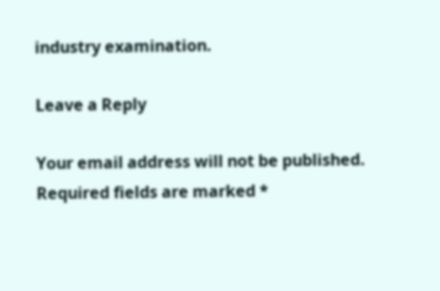industry examination.

Leave a Reply

Your email address will not be published. Required fields are marked *